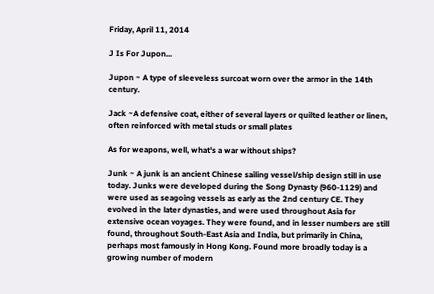Friday, April 11, 2014

J Is For Jupon...

Jupon ~ A type of sleeveless surcoat worn over the armor in the 14th century.

Jack ~A defensive coat, either of several layers or quilted leather or linen, often reinforced with metal studs or small plates

As for weapons, well, what's a war without ships?

Junk ~ A junk is an ancient Chinese sailing vessel/ship design still in use today. Junks were developed during the Song Dynasty (960-1129) and were used as seagoing vessels as early as the 2nd century CE. They evolved in the later dynasties, and were used throughout Asia for extensive ocean voyages. They were found, and in lesser numbers are still found, throughout South-East Asia and India, but primarily in China, perhaps most famously in Hong Kong. Found more broadly today is a growing number of modern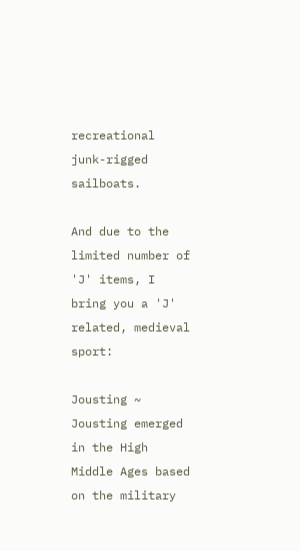recreational junk-rigged sailboats.

And due to the limited number of 'J' items, I bring you a 'J' related, medieval sport:

Jousting ~ Jousting emerged in the High Middle Ages based on the military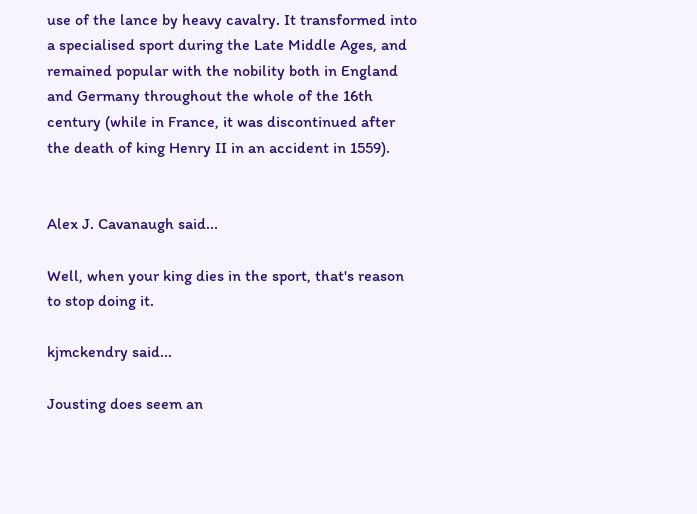use of the lance by heavy cavalry. It transformed into a specialised sport during the Late Middle Ages, and remained popular with the nobility both in England and Germany throughout the whole of the 16th century (while in France, it was discontinued after the death of king Henry II in an accident in 1559).


Alex J. Cavanaugh said...

Well, when your king dies in the sport, that's reason to stop doing it.

kjmckendry said...

Jousting does seem an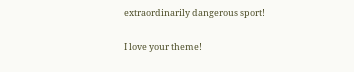extraordinarily dangerous sport!

I love your theme!